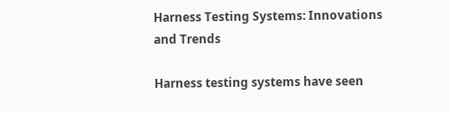Harness Testing Systems: Innovations and Trends

Harness testing systems have seen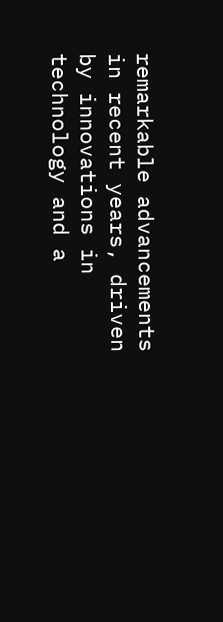remarkable advancements in recent years, driven by innovations in technology and a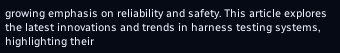growing emphasis on reliability and safety. This article explores the latest innovations and trends in harness testing systems, highlighting their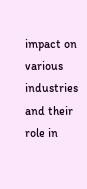impact on various industries and their role in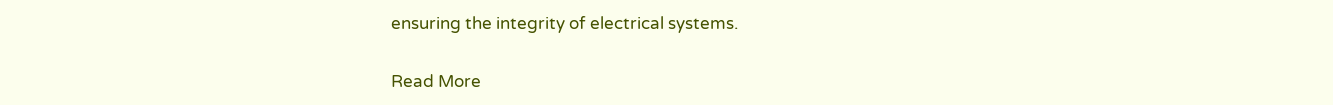ensuring the integrity of electrical systems.

Read More